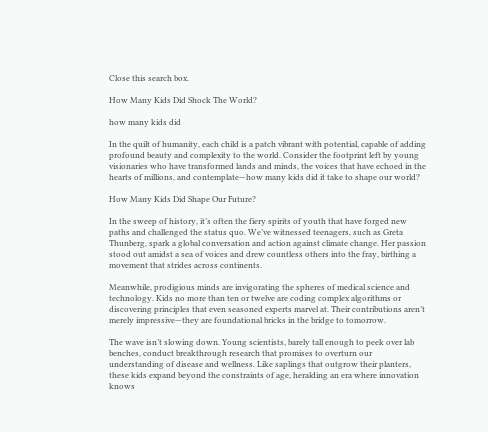Close this search box.

How Many Kids Did Shock The World?

how many kids did

In the quilt of humanity, each child is a patch vibrant with potential, capable of adding profound beauty and complexity to the world. Consider the footprint left by young visionaries who have transformed lands and minds, the voices that have echoed in the hearts of millions, and contemplate—how many kids did it take to shape our world?

How Many Kids Did Shape Our Future?

In the sweep of history, it’s often the fiery spirits of youth that have forged new paths and challenged the status quo. We’ve witnessed teenagers, such as Greta Thunberg, spark a global conversation and action against climate change. Her passion stood out amidst a sea of voices and drew countless others into the fray, birthing a movement that strides across continents.

Meanwhile, prodigious minds are invigorating the spheres of medical science and technology. Kids no more than ten or twelve are coding complex algorithms or discovering principles that even seasoned experts marvel at. Their contributions aren’t merely impressive—they are foundational bricks in the bridge to tomorrow.

The wave isn’t slowing down. Young scientists, barely tall enough to peek over lab benches, conduct breakthrough research that promises to overturn our understanding of disease and wellness. Like saplings that outgrow their planters, these kids expand beyond the constraints of age, heralding an era where innovation knows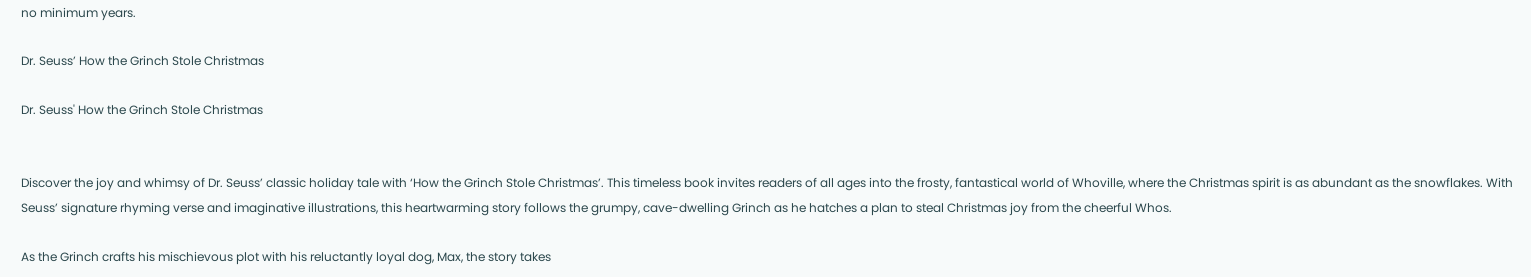no minimum years.

Dr. Seuss’ How the Grinch Stole Christmas

Dr. Seuss' How the Grinch Stole Christmas


Discover the joy and whimsy of Dr. Seuss’ classic holiday tale with ‘How the Grinch Stole Christmas’. This timeless book invites readers of all ages into the frosty, fantastical world of Whoville, where the Christmas spirit is as abundant as the snowflakes. With Seuss’ signature rhyming verse and imaginative illustrations, this heartwarming story follows the grumpy, cave-dwelling Grinch as he hatches a plan to steal Christmas joy from the cheerful Whos.

As the Grinch crafts his mischievous plot with his reluctantly loyal dog, Max, the story takes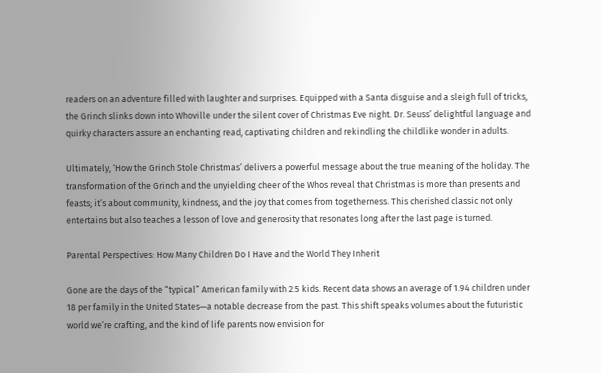readers on an adventure filled with laughter and surprises. Equipped with a Santa disguise and a sleigh full of tricks, the Grinch slinks down into Whoville under the silent cover of Christmas Eve night. Dr. Seuss’ delightful language and quirky characters assure an enchanting read, captivating children and rekindling the childlike wonder in adults.

Ultimately, ‘How the Grinch Stole Christmas’ delivers a powerful message about the true meaning of the holiday. The transformation of the Grinch and the unyielding cheer of the Whos reveal that Christmas is more than presents and feasts; it’s about community, kindness, and the joy that comes from togetherness. This cherished classic not only entertains but also teaches a lesson of love and generosity that resonates long after the last page is turned.

Parental Perspectives: How Many Children Do I Have and the World They Inherit

Gone are the days of the “typical” American family with 2.5 kids. Recent data shows an average of 1.94 children under 18 per family in the United States—a notable decrease from the past. This shift speaks volumes about the futuristic world we’re crafting, and the kind of life parents now envision for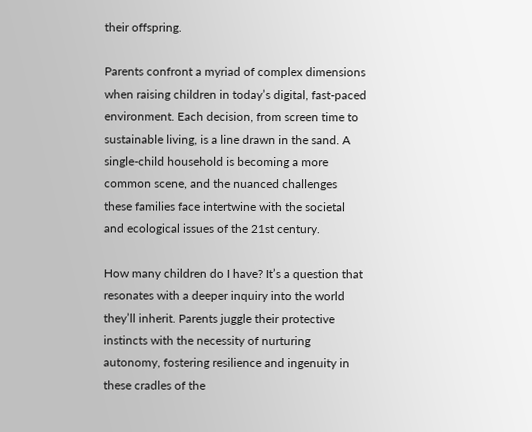their offspring.

Parents confront a myriad of complex dimensions when raising children in today’s digital, fast-paced environment. Each decision, from screen time to sustainable living, is a line drawn in the sand. A single-child household is becoming a more common scene, and the nuanced challenges these families face intertwine with the societal and ecological issues of the 21st century.

How many children do I have? It’s a question that resonates with a deeper inquiry into the world they’ll inherit. Parents juggle their protective instincts with the necessity of nurturing autonomy, fostering resilience and ingenuity in these cradles of the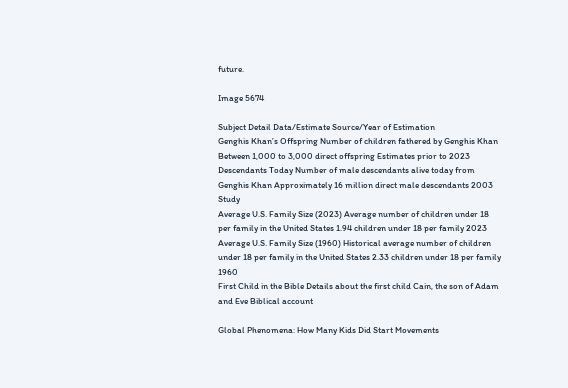future.

Image 5674

Subject Detail Data/Estimate Source/Year of Estimation
Genghis Khan’s Offspring Number of children fathered by Genghis Khan Between 1,000 to 3,000 direct offspring Estimates prior to 2023
Descendants Today Number of male descendants alive today from Genghis Khan Approximately 16 million direct male descendants 2003 Study
Average U.S. Family Size (2023) Average number of children under 18 per family in the United States 1.94 children under 18 per family 2023
Average U.S. Family Size (1960) Historical average number of children under 18 per family in the United States 2.33 children under 18 per family 1960
First Child in the Bible Details about the first child Cain, the son of Adam and Eve Biblical account

Global Phenomena: How Many Kids Did Start Movements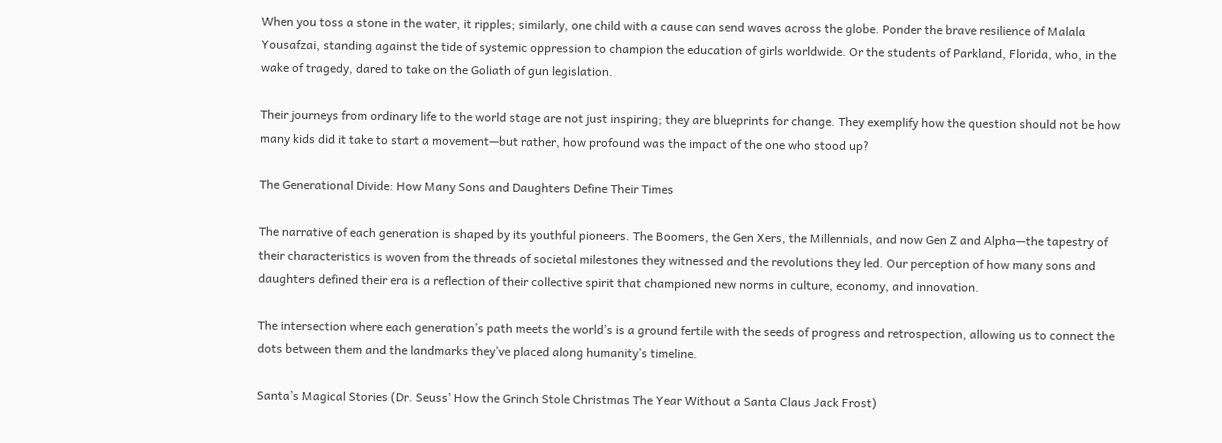When you toss a stone in the water, it ripples; similarly, one child with a cause can send waves across the globe. Ponder the brave resilience of Malala Yousafzai, standing against the tide of systemic oppression to champion the education of girls worldwide. Or the students of Parkland, Florida, who, in the wake of tragedy, dared to take on the Goliath of gun legislation.

Their journeys from ordinary life to the world stage are not just inspiring; they are blueprints for change. They exemplify how the question should not be how many kids did it take to start a movement—but rather, how profound was the impact of the one who stood up?

The Generational Divide: How Many Sons and Daughters Define Their Times

The narrative of each generation is shaped by its youthful pioneers. The Boomers, the Gen Xers, the Millennials, and now Gen Z and Alpha—the tapestry of their characteristics is woven from the threads of societal milestones they witnessed and the revolutions they led. Our perception of how many sons and daughters defined their era is a reflection of their collective spirit that championed new norms in culture, economy, and innovation.

The intersection where each generation’s path meets the world’s is a ground fertile with the seeds of progress and retrospection, allowing us to connect the dots between them and the landmarks they’ve placed along humanity’s timeline.

Santa’s Magical Stories (Dr. Seuss’ How the Grinch Stole Christmas The Year Without a Santa Claus Jack Frost)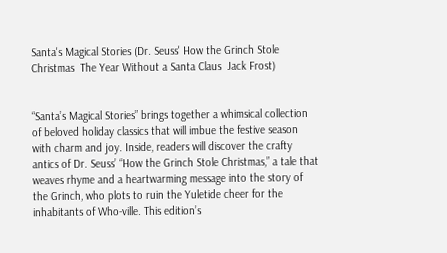Santa's Magical Stories (Dr. Seuss' How the Grinch Stole Christmas  The Year Without a Santa Claus  Jack Frost)


“Santa’s Magical Stories” brings together a whimsical collection of beloved holiday classics that will imbue the festive season with charm and joy. Inside, readers will discover the crafty antics of Dr. Seuss’ “How the Grinch Stole Christmas,” a tale that weaves rhyme and a heartwarming message into the story of the Grinch, who plots to ruin the Yuletide cheer for the inhabitants of Who-ville. This edition’s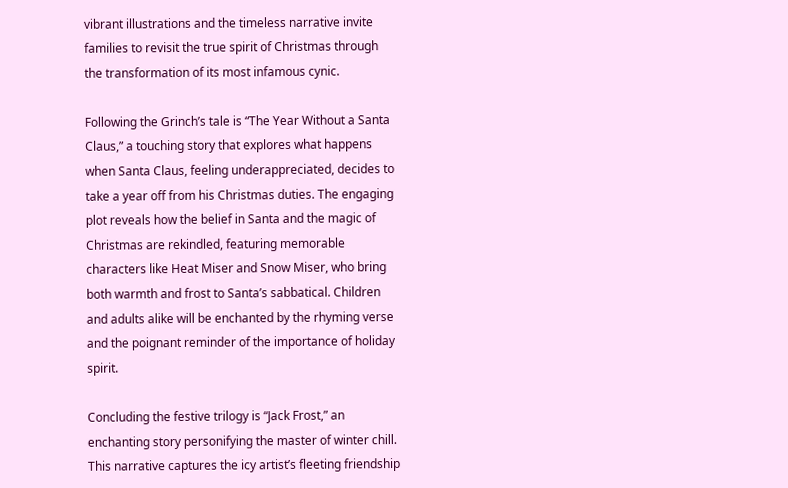vibrant illustrations and the timeless narrative invite families to revisit the true spirit of Christmas through the transformation of its most infamous cynic.

Following the Grinch’s tale is “The Year Without a Santa Claus,” a touching story that explores what happens when Santa Claus, feeling underappreciated, decides to take a year off from his Christmas duties. The engaging plot reveals how the belief in Santa and the magic of Christmas are rekindled, featuring memorable characters like Heat Miser and Snow Miser, who bring both warmth and frost to Santa’s sabbatical. Children and adults alike will be enchanted by the rhyming verse and the poignant reminder of the importance of holiday spirit.

Concluding the festive trilogy is “Jack Frost,” an enchanting story personifying the master of winter chill. This narrative captures the icy artist’s fleeting friendship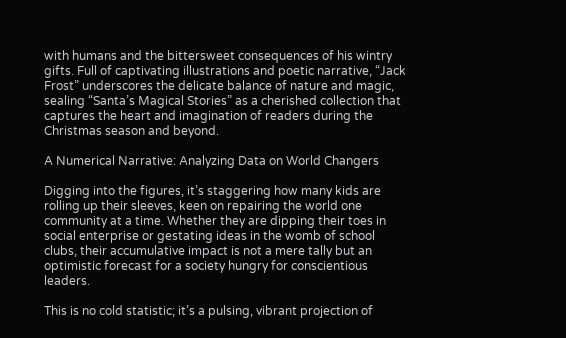with humans and the bittersweet consequences of his wintry gifts. Full of captivating illustrations and poetic narrative, “Jack Frost” underscores the delicate balance of nature and magic, sealing “Santa’s Magical Stories” as a cherished collection that captures the heart and imagination of readers during the Christmas season and beyond.

A Numerical Narrative: Analyzing Data on World Changers

Digging into the figures, it’s staggering how many kids are rolling up their sleeves, keen on repairing the world one community at a time. Whether they are dipping their toes in social enterprise or gestating ideas in the womb of school clubs, their accumulative impact is not a mere tally but an optimistic forecast for a society hungry for conscientious leaders.

This is no cold statistic; it’s a pulsing, vibrant projection of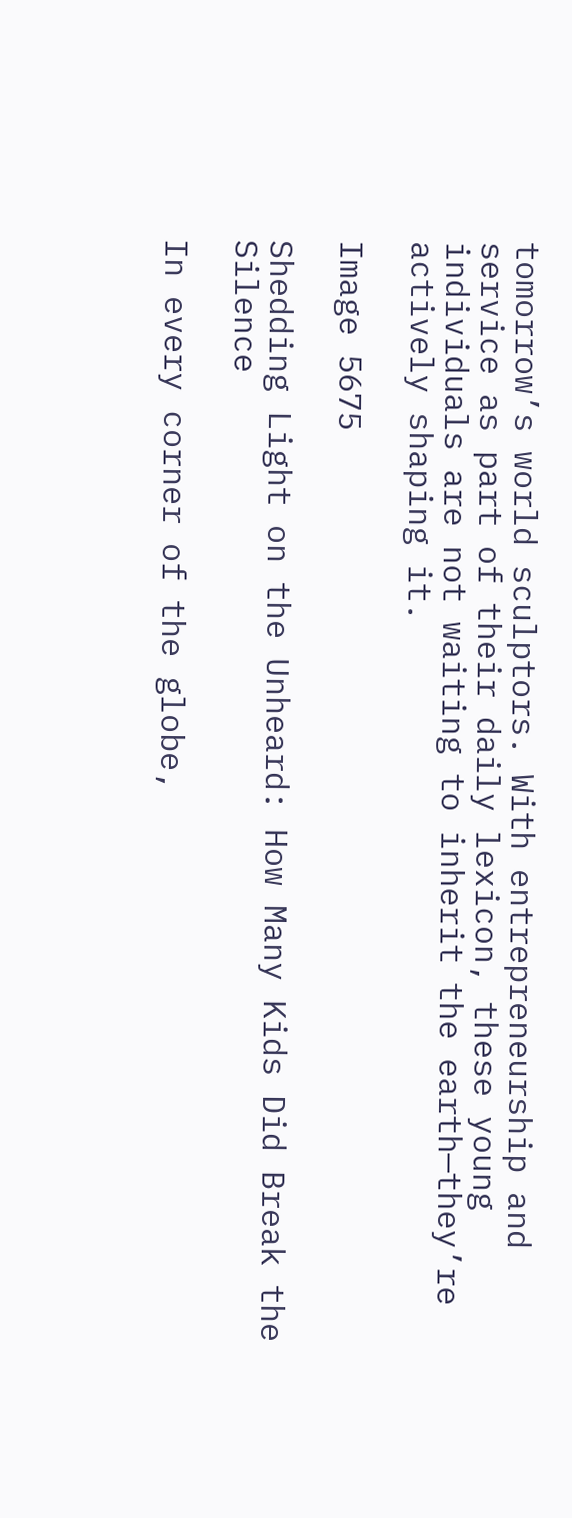tomorrow’s world sculptors. With entrepreneurship and service as part of their daily lexicon, these young individuals are not waiting to inherit the earth—they’re actively shaping it.

Image 5675

Shedding Light on the Unheard: How Many Kids Did Break the Silence

In every corner of the globe,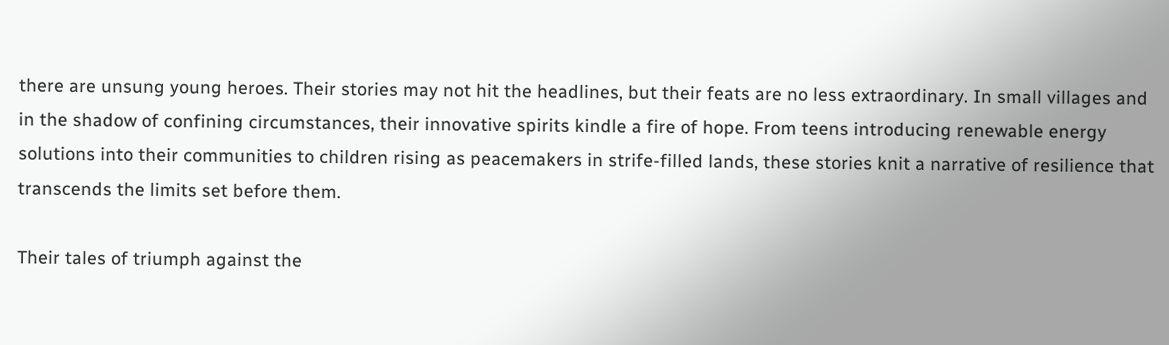there are unsung young heroes. Their stories may not hit the headlines, but their feats are no less extraordinary. In small villages and in the shadow of confining circumstances, their innovative spirits kindle a fire of hope. From teens introducing renewable energy solutions into their communities to children rising as peacemakers in strife-filled lands, these stories knit a narrative of resilience that transcends the limits set before them.

Their tales of triumph against the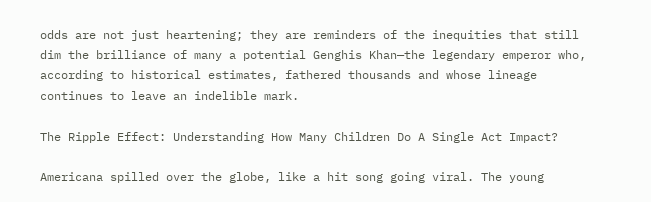odds are not just heartening; they are reminders of the inequities that still dim the brilliance of many a potential Genghis Khan—the legendary emperor who, according to historical estimates, fathered thousands and whose lineage continues to leave an indelible mark.

The Ripple Effect: Understanding How Many Children Do A Single Act Impact?

Americana spilled over the globe, like a hit song going viral. The young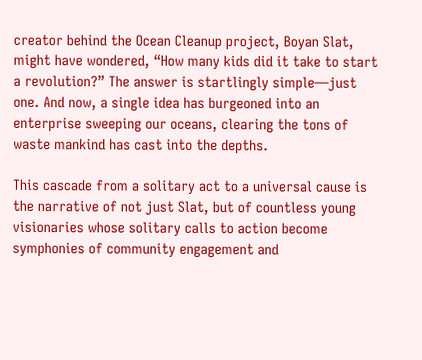creator behind the Ocean Cleanup project, Boyan Slat, might have wondered, “How many kids did it take to start a revolution?” The answer is startlingly simple—just one. And now, a single idea has burgeoned into an enterprise sweeping our oceans, clearing the tons of waste mankind has cast into the depths.

This cascade from a solitary act to a universal cause is the narrative of not just Slat, but of countless young visionaries whose solitary calls to action become symphonies of community engagement and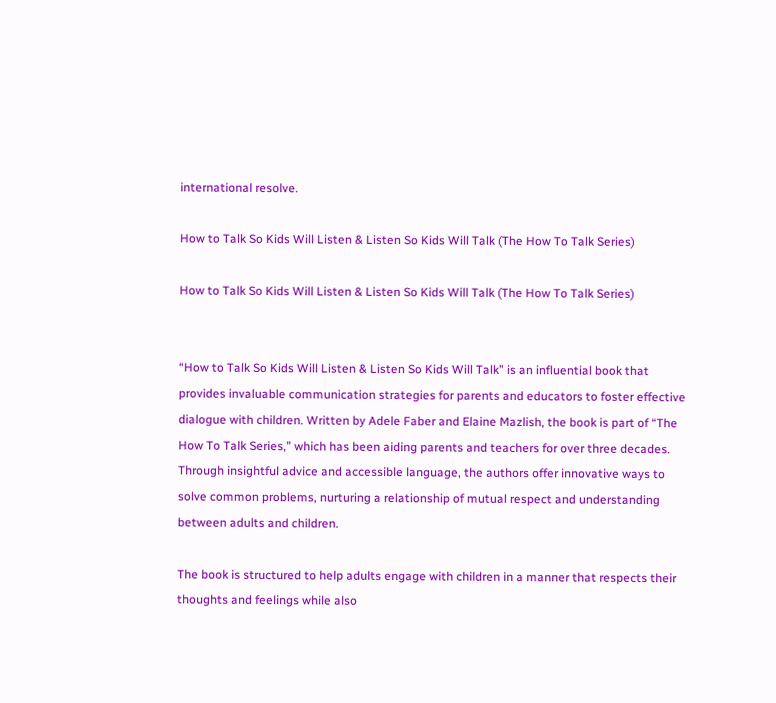international resolve.

How to Talk So Kids Will Listen & Listen So Kids Will Talk (The How To Talk Series)

How to Talk So Kids Will Listen & Listen So Kids Will Talk (The How To Talk Series)


“How to Talk So Kids Will Listen & Listen So Kids Will Talk” is an influential book that provides invaluable communication strategies for parents and educators to foster effective dialogue with children. Written by Adele Faber and Elaine Mazlish, the book is part of “The How To Talk Series,” which has been aiding parents and teachers for over three decades. Through insightful advice and accessible language, the authors offer innovative ways to solve common problems, nurturing a relationship of mutual respect and understanding between adults and children.

The book is structured to help adults engage with children in a manner that respects their thoughts and feelings while also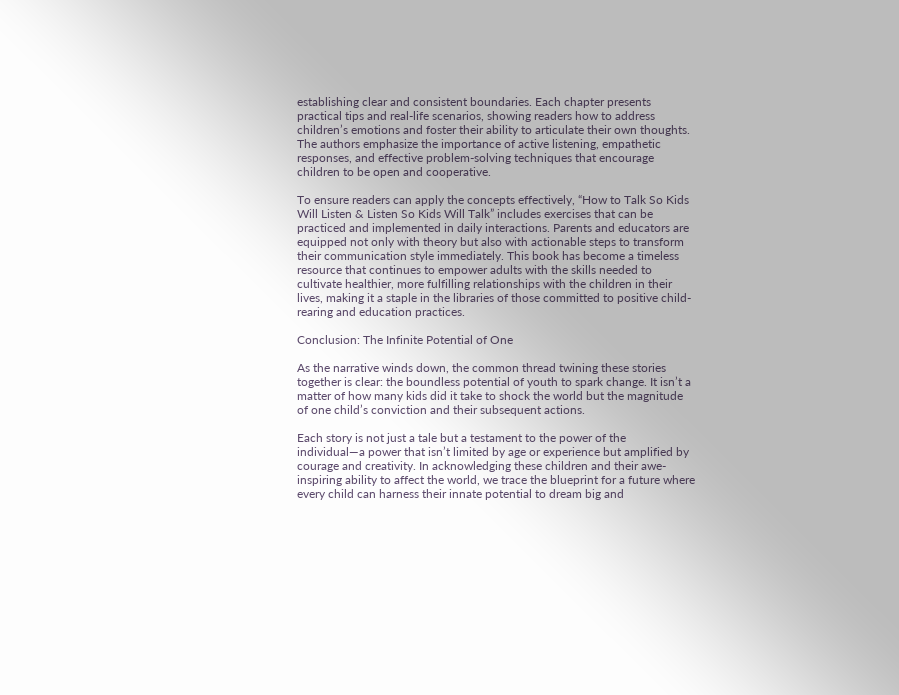establishing clear and consistent boundaries. Each chapter presents practical tips and real-life scenarios, showing readers how to address children’s emotions and foster their ability to articulate their own thoughts. The authors emphasize the importance of active listening, empathetic responses, and effective problem-solving techniques that encourage children to be open and cooperative.

To ensure readers can apply the concepts effectively, “How to Talk So Kids Will Listen & Listen So Kids Will Talk” includes exercises that can be practiced and implemented in daily interactions. Parents and educators are equipped not only with theory but also with actionable steps to transform their communication style immediately. This book has become a timeless resource that continues to empower adults with the skills needed to cultivate healthier, more fulfilling relationships with the children in their lives, making it a staple in the libraries of those committed to positive child-rearing and education practices.

Conclusion: The Infinite Potential of One

As the narrative winds down, the common thread twining these stories together is clear: the boundless potential of youth to spark change. It isn’t a matter of how many kids did it take to shock the world but the magnitude of one child’s conviction and their subsequent actions.

Each story is not just a tale but a testament to the power of the individual—a power that isn’t limited by age or experience but amplified by courage and creativity. In acknowledging these children and their awe-inspiring ability to affect the world, we trace the blueprint for a future where every child can harness their innate potential to dream big and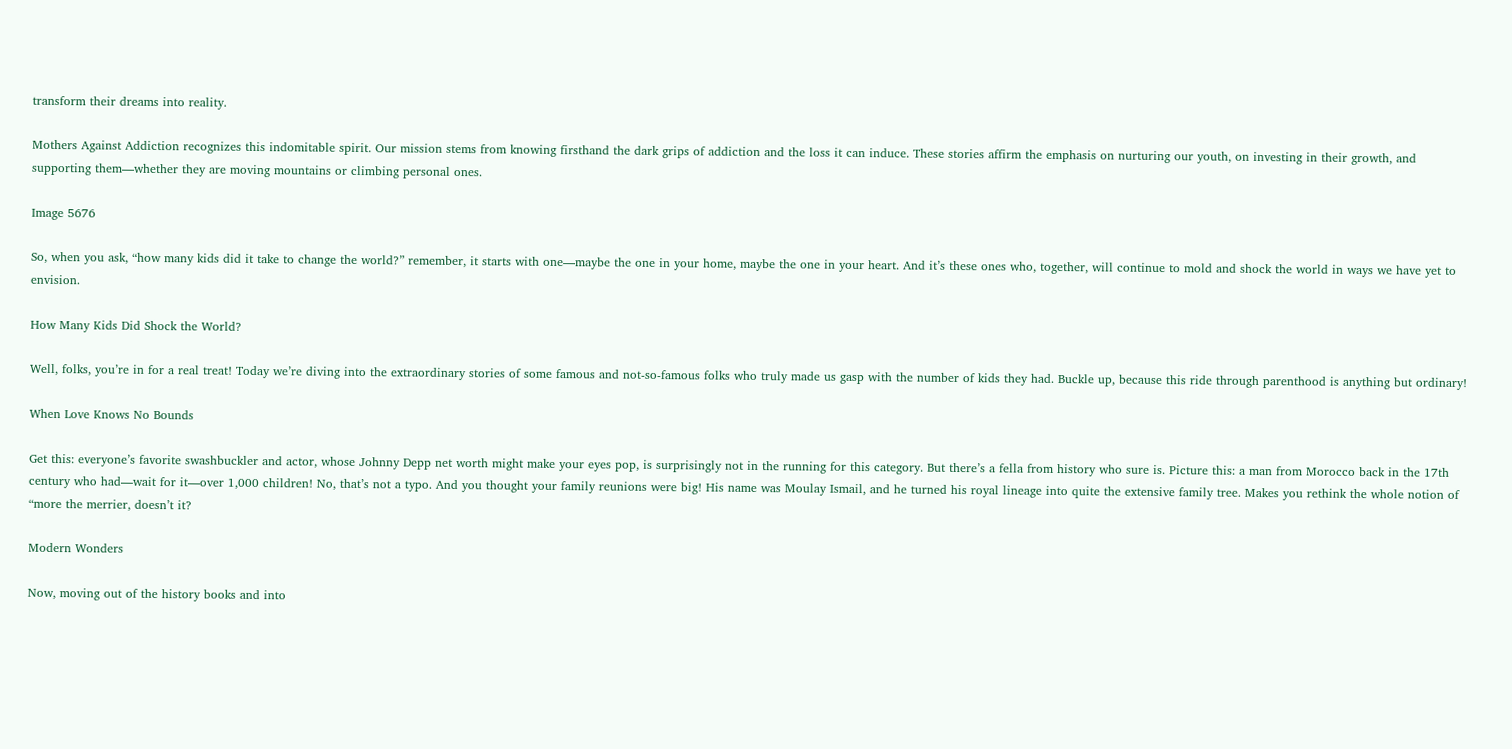transform their dreams into reality.

Mothers Against Addiction recognizes this indomitable spirit. Our mission stems from knowing firsthand the dark grips of addiction and the loss it can induce. These stories affirm the emphasis on nurturing our youth, on investing in their growth, and supporting them—whether they are moving mountains or climbing personal ones.

Image 5676

So, when you ask, “how many kids did it take to change the world?” remember, it starts with one—maybe the one in your home, maybe the one in your heart. And it’s these ones who, together, will continue to mold and shock the world in ways we have yet to envision.

How Many Kids Did Shock the World?

Well, folks, you’re in for a real treat! Today we’re diving into the extraordinary stories of some famous and not-so-famous folks who truly made us gasp with the number of kids they had. Buckle up, because this ride through parenthood is anything but ordinary!

When Love Knows No Bounds

Get this: everyone’s favorite swashbuckler and actor, whose Johnny Depp net worth might make your eyes pop, is surprisingly not in the running for this category. But there’s a fella from history who sure is. Picture this: a man from Morocco back in the 17th century who had—wait for it—over 1,000 children! No, that’s not a typo. And you thought your family reunions were big! His name was Moulay Ismail, and he turned his royal lineage into quite the extensive family tree. Makes you rethink the whole notion of “more the merrier, doesn’t it?

Modern Wonders

Now, moving out of the history books and into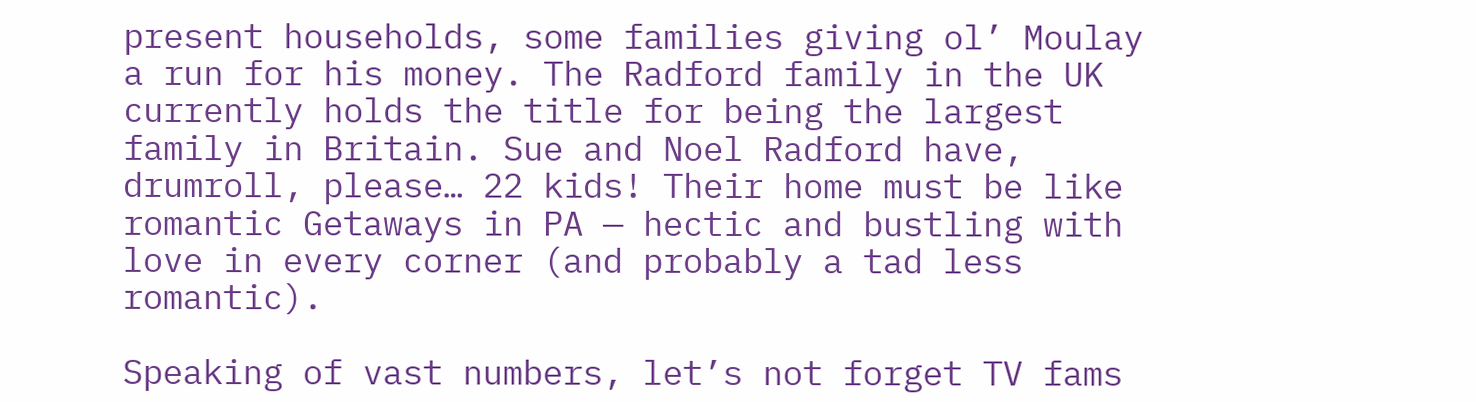present households, some families giving ol’ Moulay a run for his money. The Radford family in the UK currently holds the title for being the largest family in Britain. Sue and Noel Radford have, drumroll, please… 22 kids! Their home must be like romantic Getaways in PA — hectic and bustling with love in every corner (and probably a tad less romantic).

Speaking of vast numbers, let’s not forget TV fams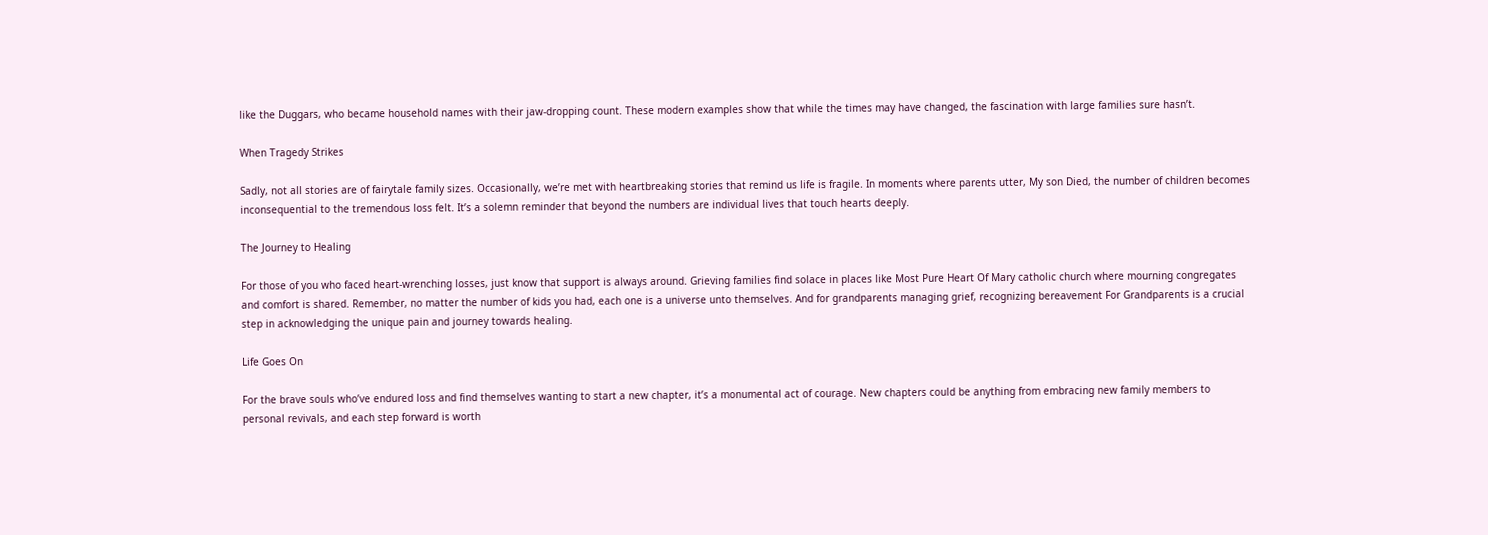like the Duggars, who became household names with their jaw-dropping count. These modern examples show that while the times may have changed, the fascination with large families sure hasn’t.

When Tragedy Strikes

Sadly, not all stories are of fairytale family sizes. Occasionally, we’re met with heartbreaking stories that remind us life is fragile. In moments where parents utter, My son Died, the number of children becomes inconsequential to the tremendous loss felt. It’s a solemn reminder that beyond the numbers are individual lives that touch hearts deeply.

The Journey to Healing

For those of you who faced heart-wrenching losses, just know that support is always around. Grieving families find solace in places like Most Pure Heart Of Mary catholic church where mourning congregates and comfort is shared. Remember, no matter the number of kids you had, each one is a universe unto themselves. And for grandparents managing grief, recognizing bereavement For Grandparents is a crucial step in acknowledging the unique pain and journey towards healing.

Life Goes On

For the brave souls who’ve endured loss and find themselves wanting to start a new chapter, it’s a monumental act of courage. New chapters could be anything from embracing new family members to personal revivals, and each step forward is worth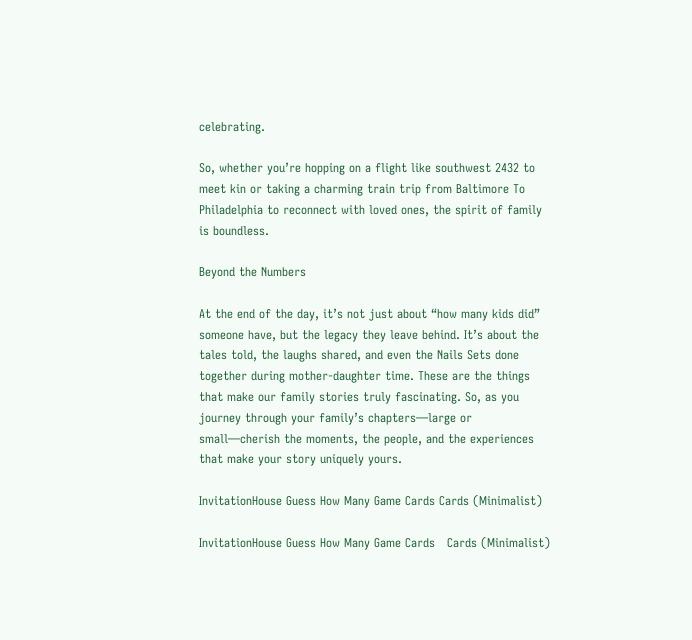celebrating.

So, whether you’re hopping on a flight like southwest 2432 to meet kin or taking a charming train trip from Baltimore To Philadelphia to reconnect with loved ones, the spirit of family is boundless.

Beyond the Numbers

At the end of the day, it’s not just about “how many kids did” someone have, but the legacy they leave behind. It’s about the tales told, the laughs shared, and even the Nails Sets done together during mother-daughter time. These are the things that make our family stories truly fascinating. So, as you journey through your family’s chapters—large or small—cherish the moments, the people, and the experiences that make your story uniquely yours.

InvitationHouse Guess How Many Game Cards Cards (Minimalist)

InvitationHouse Guess How Many Game Cards   Cards (Minimalist)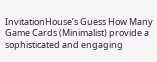InvitationHouse’s Guess How Many Game Cards (Minimalist) provide a sophisticated and engaging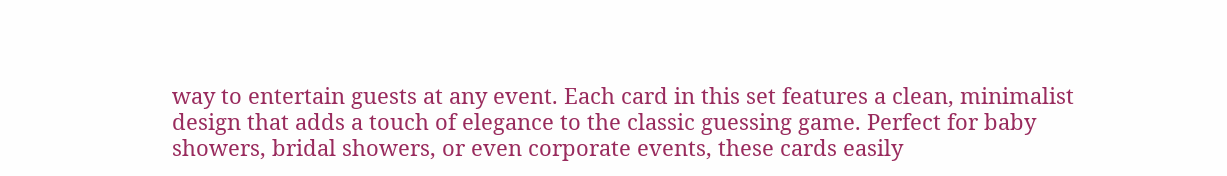way to entertain guests at any event. Each card in this set features a clean, minimalist design that adds a touch of elegance to the classic guessing game. Perfect for baby showers, bridal showers, or even corporate events, these cards easily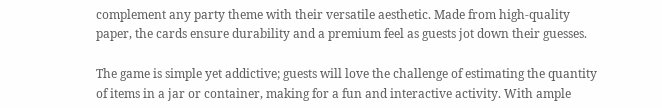complement any party theme with their versatile aesthetic. Made from high-quality paper, the cards ensure durability and a premium feel as guests jot down their guesses.

The game is simple yet addictive; guests will love the challenge of estimating the quantity of items in a jar or container, making for a fun and interactive activity. With ample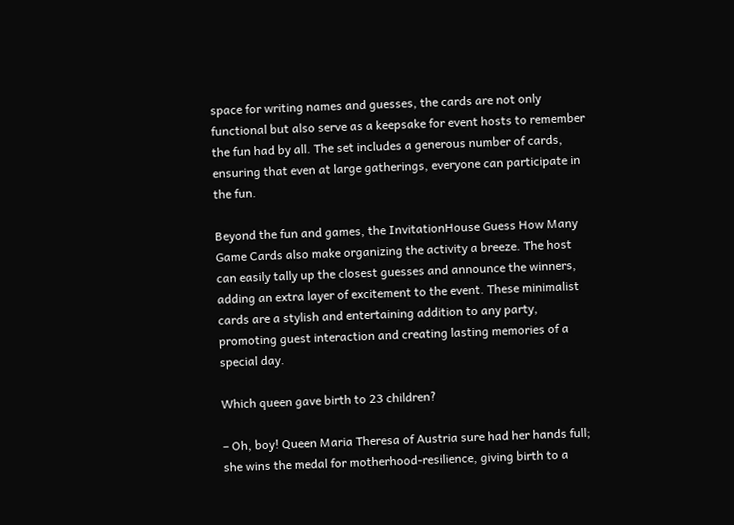space for writing names and guesses, the cards are not only functional but also serve as a keepsake for event hosts to remember the fun had by all. The set includes a generous number of cards, ensuring that even at large gatherings, everyone can participate in the fun.

Beyond the fun and games, the InvitationHouse Guess How Many Game Cards also make organizing the activity a breeze. The host can easily tally up the closest guesses and announce the winners, adding an extra layer of excitement to the event. These minimalist cards are a stylish and entertaining addition to any party, promoting guest interaction and creating lasting memories of a special day.

Which queen gave birth to 23 children?

– Oh, boy! Queen Maria Theresa of Austria sure had her hands full; she wins the medal for motherhood-resilience, giving birth to a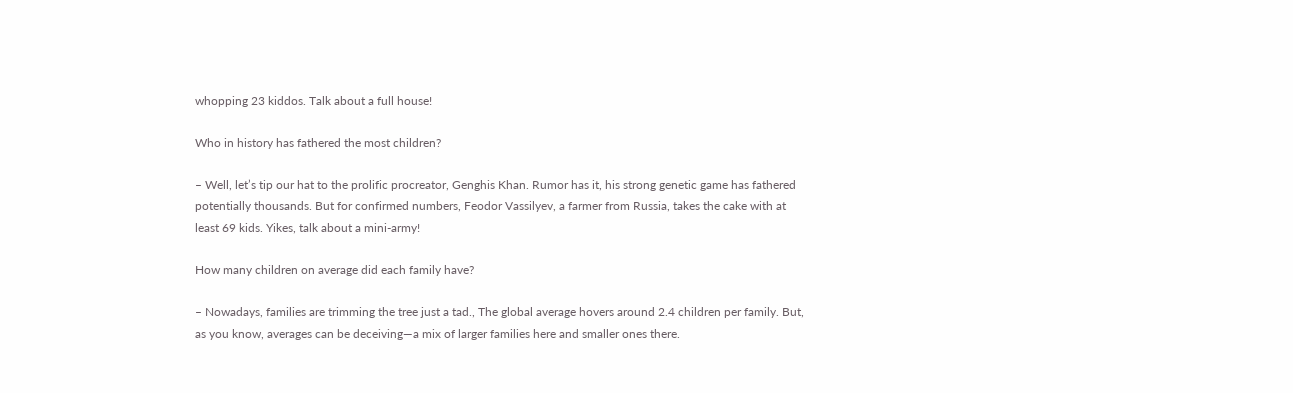whopping 23 kiddos. Talk about a full house!

Who in history has fathered the most children?

– Well, let’s tip our hat to the prolific procreator, Genghis Khan. Rumor has it, his strong genetic game has fathered potentially thousands. But for confirmed numbers, Feodor Vassilyev, a farmer from Russia, takes the cake with at least 69 kids. Yikes, talk about a mini-army!

How many children on average did each family have?

– Nowadays, families are trimming the tree just a tad., The global average hovers around 2.4 children per family. But, as you know, averages can be deceiving—a mix of larger families here and smaller ones there.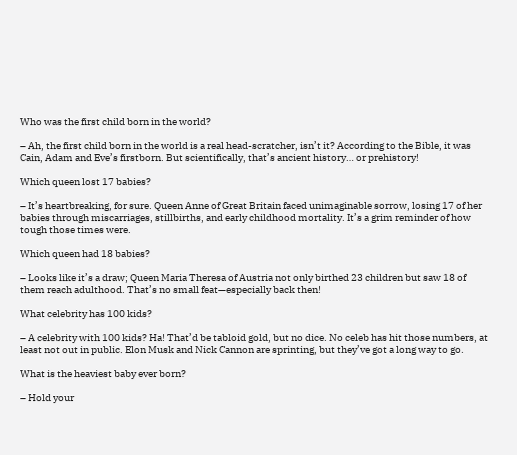Who was the first child born in the world?

– Ah, the first child born in the world is a real head-scratcher, isn’t it? According to the Bible, it was Cain, Adam and Eve’s firstborn. But scientifically, that’s ancient history… or prehistory!

Which queen lost 17 babies?

– It’s heartbreaking, for sure. Queen Anne of Great Britain faced unimaginable sorrow, losing 17 of her babies through miscarriages, stillbirths, and early childhood mortality. It’s a grim reminder of how tough those times were.

Which queen had 18 babies?

– Looks like it’s a draw; Queen Maria Theresa of Austria not only birthed 23 children but saw 18 of them reach adulthood. That’s no small feat—especially back then!

What celebrity has 100 kids?

– A celebrity with 100 kids? Ha! That’d be tabloid gold, but no dice. No celeb has hit those numbers, at least not out in public. Elon Musk and Nick Cannon are sprinting, but they’ve got a long way to go.

What is the heaviest baby ever born?

– Hold your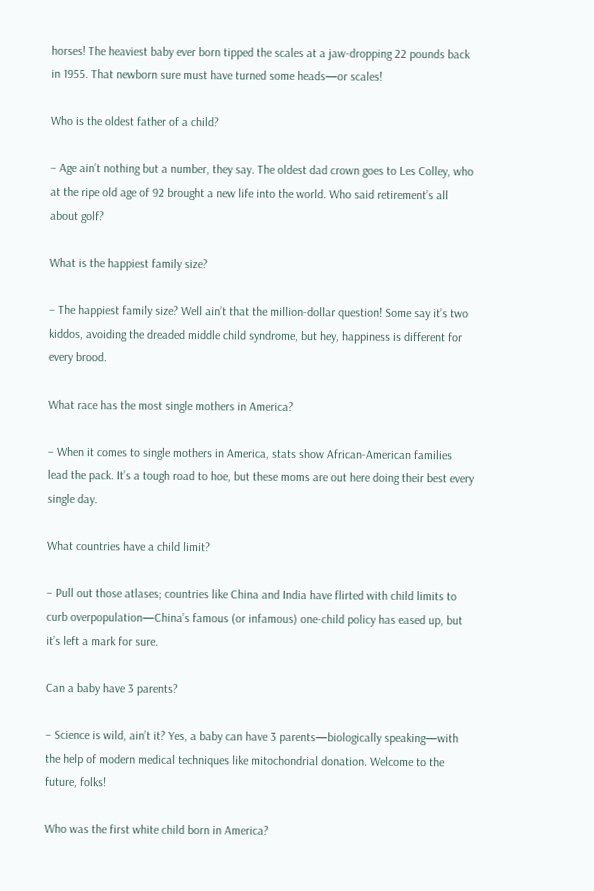horses! The heaviest baby ever born tipped the scales at a jaw-dropping 22 pounds back in 1955. That newborn sure must have turned some heads—or scales!

Who is the oldest father of a child?

– Age ain’t nothing but a number, they say. The oldest dad crown goes to Les Colley, who at the ripe old age of 92 brought a new life into the world. Who said retirement’s all about golf?

What is the happiest family size?

– The happiest family size? Well ain’t that the million-dollar question! Some say it’s two kiddos, avoiding the dreaded middle child syndrome, but hey, happiness is different for every brood.

What race has the most single mothers in America?

– When it comes to single mothers in America, stats show African-American families lead the pack. It’s a tough road to hoe, but these moms are out here doing their best every single day.

What countries have a child limit?

– Pull out those atlases; countries like China and India have flirted with child limits to curb overpopulation—China’s famous (or infamous) one-child policy has eased up, but it’s left a mark for sure.

Can a baby have 3 parents?

– Science is wild, ain’t it? Yes, a baby can have 3 parents—biologically speaking—with the help of modern medical techniques like mitochondrial donation. Welcome to the future, folks!

Who was the first white child born in America?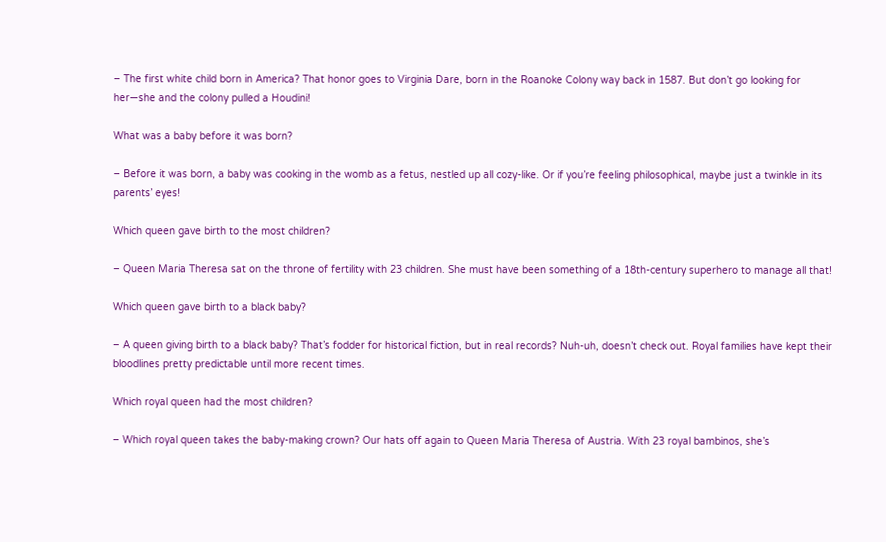– The first white child born in America? That honor goes to Virginia Dare, born in the Roanoke Colony way back in 1587. But don’t go looking for her—she and the colony pulled a Houdini!

What was a baby before it was born?

– Before it was born, a baby was cooking in the womb as a fetus, nestled up all cozy-like. Or if you’re feeling philosophical, maybe just a twinkle in its parents’ eyes!

Which queen gave birth to the most children?

– Queen Maria Theresa sat on the throne of fertility with 23 children. She must have been something of a 18th-century superhero to manage all that!

Which queen gave birth to a black baby?

– A queen giving birth to a black baby? That’s fodder for historical fiction, but in real records? Nuh-uh, doesn’t check out. Royal families have kept their bloodlines pretty predictable until more recent times.

Which royal queen had the most children?

– Which royal queen takes the baby-making crown? Our hats off again to Queen Maria Theresa of Austria. With 23 royal bambinos, she’s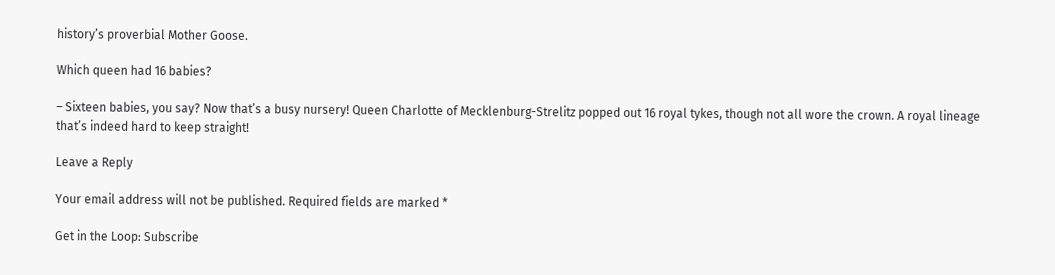history’s proverbial Mother Goose.

Which queen had 16 babies?

– Sixteen babies, you say? Now that’s a busy nursery! Queen Charlotte of Mecklenburg-Strelitz popped out 16 royal tykes, though not all wore the crown. A royal lineage that’s indeed hard to keep straight!

Leave a Reply

Your email address will not be published. Required fields are marked *

Get in the Loop: Subscribe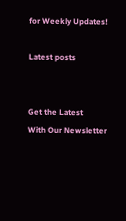for Weekly Updates!

Latest posts


Get the Latest
With Our Newsletter